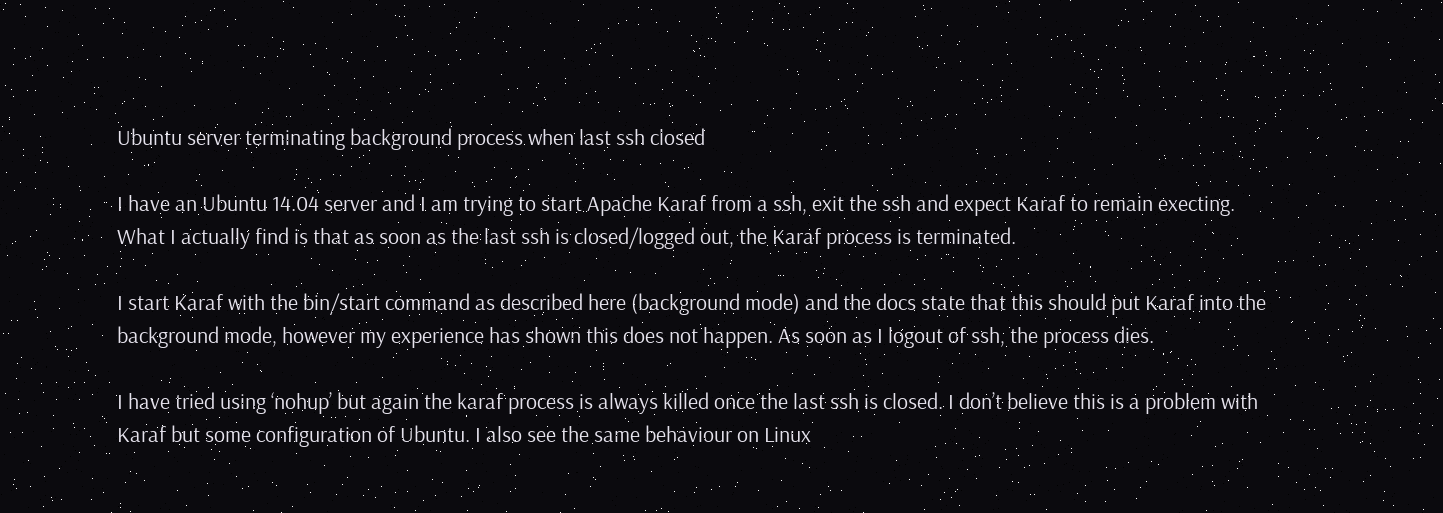Ubuntu server terminating background process when last ssh closed

I have an Ubuntu 14.04 server and I am trying to start Apache Karaf from a ssh, exit the ssh and expect Karaf to remain execting. What I actually find is that as soon as the last ssh is closed/logged out, the Karaf process is terminated.

I start Karaf with the bin/start command as described here (background mode) and the docs state that this should put Karaf into the background mode, however my experience has shown this does not happen. As soon as I logout of ssh, the process dies.

I have tried using ‘nohup’ but again the karaf process is always killed once the last ssh is closed. I don’t believe this is a problem with Karaf but some configuration of Ubuntu. I also see the same behaviour on Linux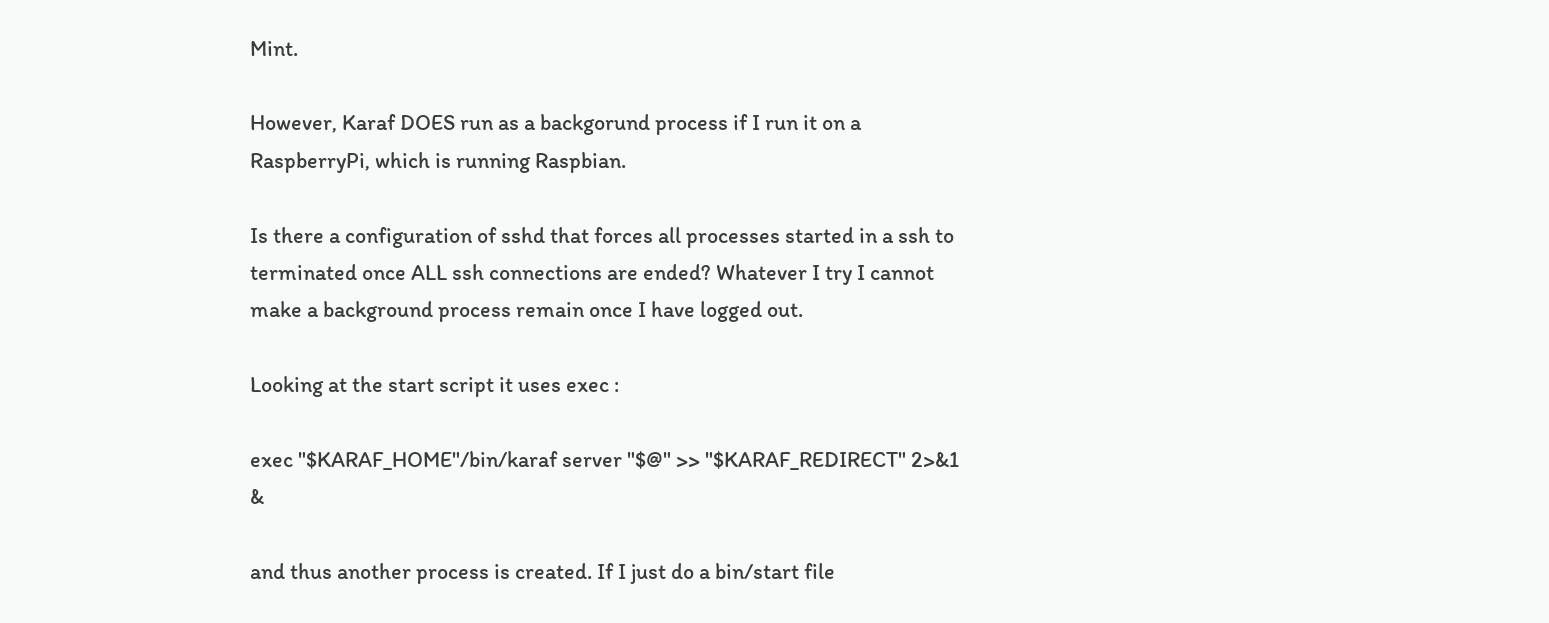Mint.

However, Karaf DOES run as a backgorund process if I run it on a RaspberryPi, which is running Raspbian.

Is there a configuration of sshd that forces all processes started in a ssh to terminated once ALL ssh connections are ended? Whatever I try I cannot make a background process remain once I have logged out.

Looking at the start script it uses exec :

exec "$KARAF_HOME"/bin/karaf server "$@" >> "$KARAF_REDIRECT" 2>&1 &

and thus another process is created. If I just do a bin/start file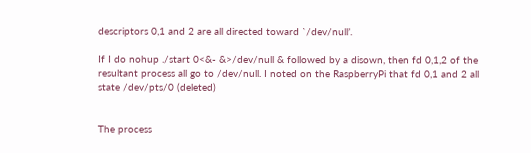descriptors 0,1 and 2 are all directed toward `/dev/null’.

If I do nohup ./start 0<&- &>/dev/null & followed by a disown, then fd 0,1,2 of the resultant process all go to /dev/null. I noted on the RaspberryPi that fd 0,1 and 2 all state /dev/pts/0 (deleted)


The process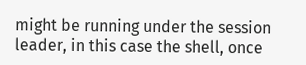might be running under the session leader, in this case the shell, once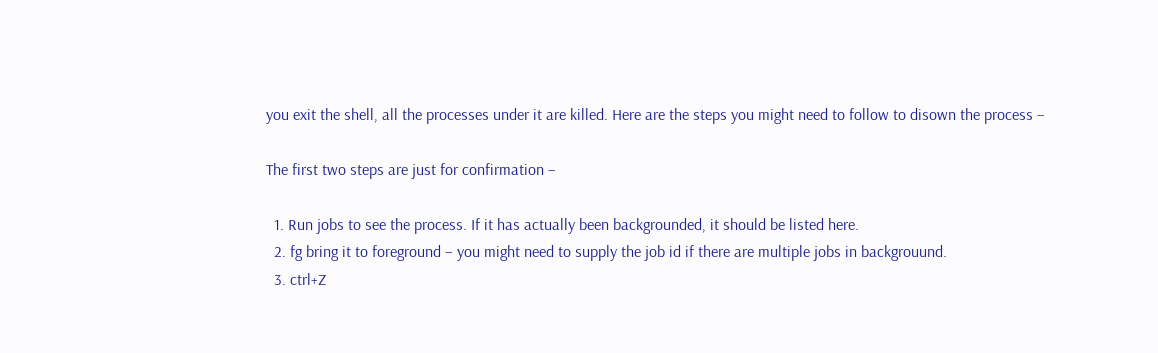you exit the shell, all the processes under it are killed. Here are the steps you might need to follow to disown the process –

The first two steps are just for confirmation –

  1. Run jobs to see the process. If it has actually been backgrounded, it should be listed here.
  2. fg bring it to foreground – you might need to supply the job id if there are multiple jobs in backgrouund.
  3. ctrl+Z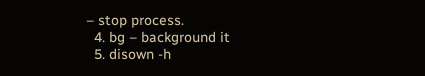– stop process.
  4. bg – background it
  5. disown -h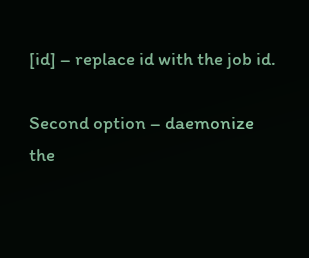[id] – replace id with the job id.

Second option – daemonize the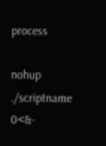process

nohup ./scriptname 0<&-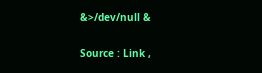&>/dev/null &

Source : Link ,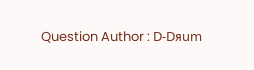Question Author : D-Dᴙum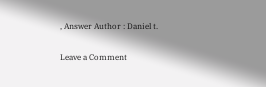, Answer Author : Daniel t.

Leave a Comment